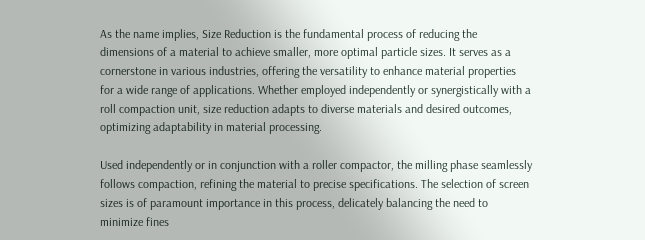As the name implies, Size Reduction is the fundamental process of reducing the dimensions of a material to achieve smaller, more optimal particle sizes. It serves as a cornerstone in various industries, offering the versatility to enhance material properties for a wide range of applications. Whether employed independently or synergistically with a roll compaction unit, size reduction adapts to diverse materials and desired outcomes, optimizing adaptability in material processing.

Used independently or in conjunction with a roller compactor, the milling phase seamlessly follows compaction, refining the material to precise specifications. The selection of screen sizes is of paramount importance in this process, delicately balancing the need to minimize fines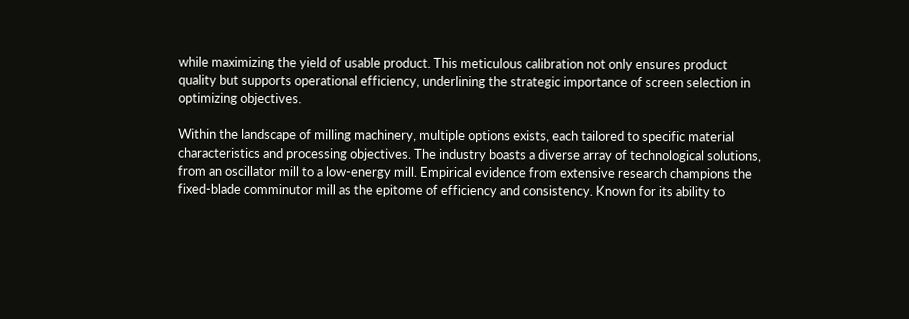while maximizing the yield of usable product. This meticulous calibration not only ensures product quality but supports operational efficiency, underlining the strategic importance of screen selection in optimizing objectives.

Within the landscape of milling machinery, multiple options exists, each tailored to specific material characteristics and processing objectives. The industry boasts a diverse array of technological solutions, from an oscillator mill to a low-energy mill. Empirical evidence from extensive research champions the fixed-blade comminutor mill as the epitome of efficiency and consistency. Known for its ability to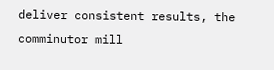deliver consistent results, the comminutor mill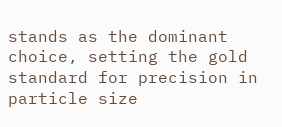stands as the dominant choice, setting the gold standard for precision in particle size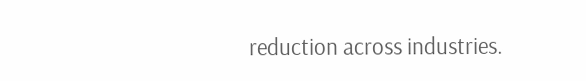reduction across industries.